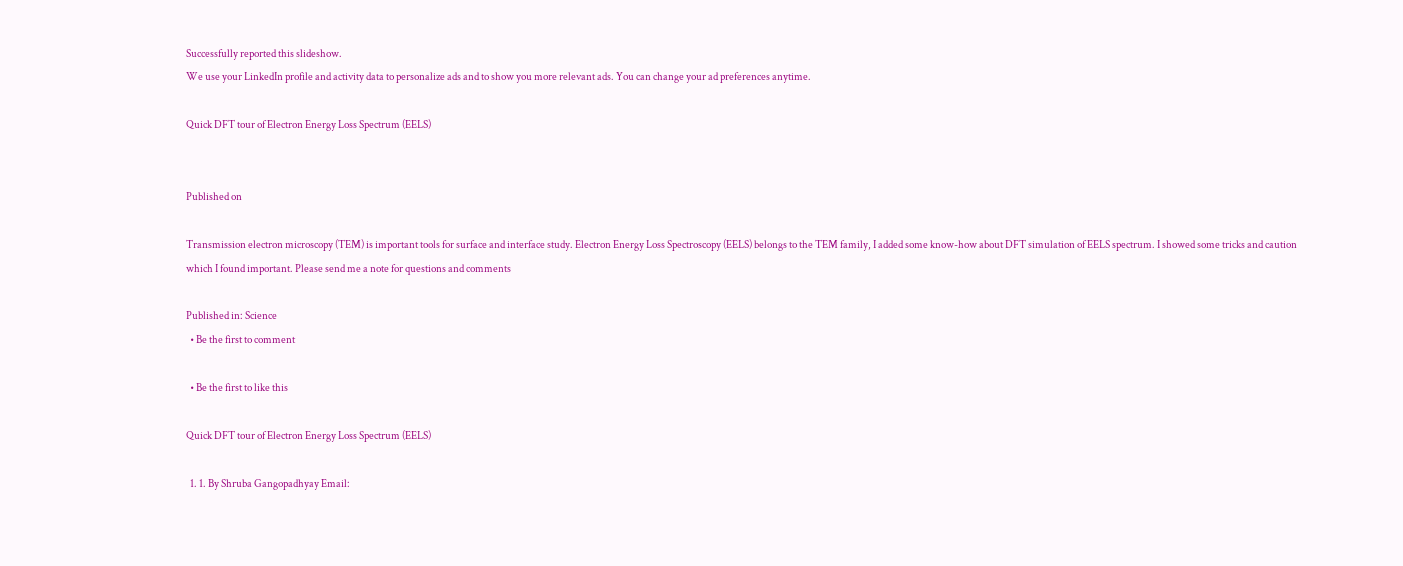Successfully reported this slideshow.
We use your LinkedIn profile and activity data to personalize ads and to show you more relevant ads. You can change your ad preferences anytime.

Quick DFT tour of Electron Energy Loss Spectrum (EELS)


Published on

Transmission electron microscopy (TEM) is important tools for surface and interface study. Electron Energy Loss Spectroscopy (EELS) belongs to the TEM family, I added some know-how about DFT simulation of EELS spectrum. I showed some tricks and caution which I found important. Please send me a note for questions and comments

Published in: Science
  • Be the first to comment

  • Be the first to like this

Quick DFT tour of Electron Energy Loss Spectrum (EELS)

  1. 1. By Shruba Gangopadhyay Email: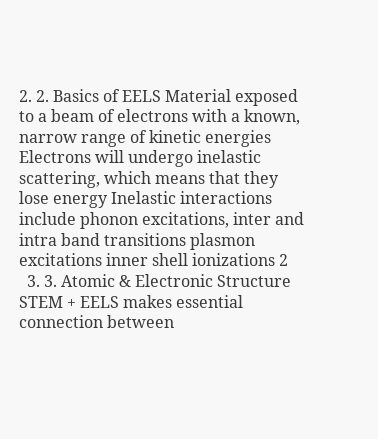2. 2. Basics of EELS Material exposed to a beam of electrons with a known, narrow range of kinetic energies Electrons will undergo inelastic scattering, which means that they lose energy Inelastic interactions include phonon excitations, inter and intra band transitions plasmon excitations inner shell ionizations 2
  3. 3. Atomic & Electronic Structure STEM + EELS makes essential connection between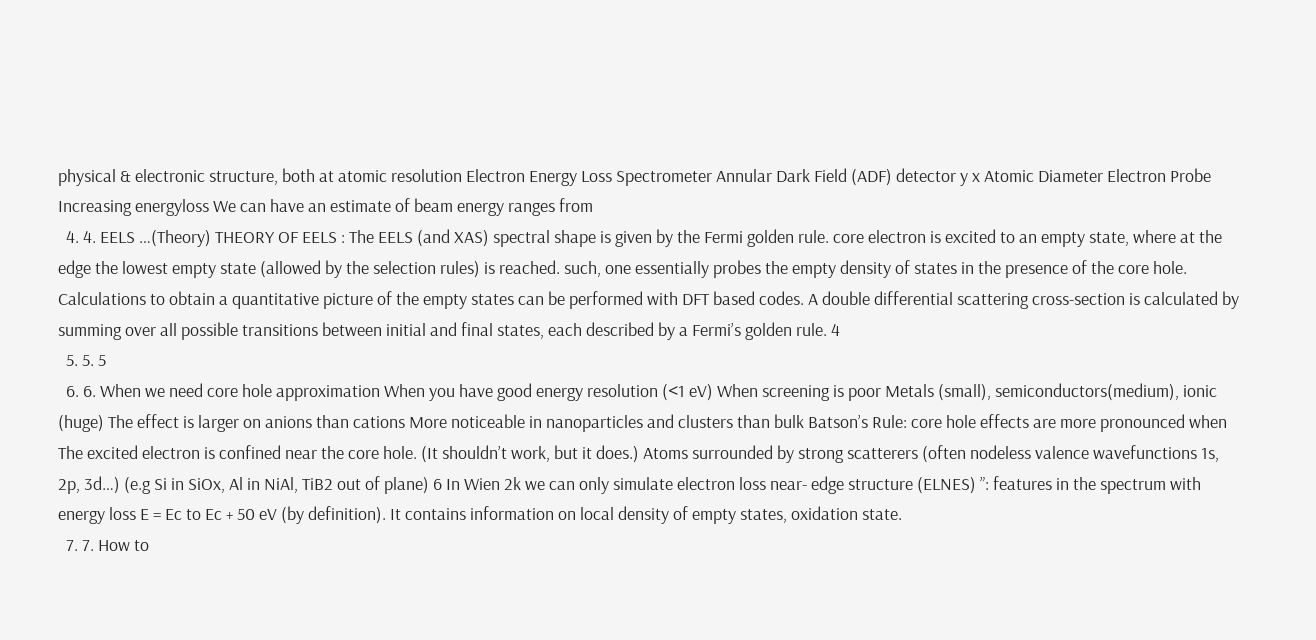physical & electronic structure, both at atomic resolution Electron Energy Loss Spectrometer Annular Dark Field (ADF) detector y x Atomic Diameter Electron Probe Increasing energyloss We can have an estimate of beam energy ranges from
  4. 4. EELS …(Theory) THEORY OF EELS : The EELS (and XAS) spectral shape is given by the Fermi golden rule. core electron is excited to an empty state, where at the edge the lowest empty state (allowed by the selection rules) is reached. such, one essentially probes the empty density of states in the presence of the core hole. Calculations to obtain a quantitative picture of the empty states can be performed with DFT based codes. A double differential scattering cross-section is calculated by summing over all possible transitions between initial and final states, each described by a Fermi’s golden rule. 4
  5. 5. 5
  6. 6. When we need core hole approximation When you have good energy resolution (<1 eV) When screening is poor Metals (small), semiconductors(medium), ionic (huge) The effect is larger on anions than cations More noticeable in nanoparticles and clusters than bulk Batson’s Rule: core hole effects are more pronounced when The excited electron is confined near the core hole. (It shouldn’t work, but it does.) Atoms surrounded by strong scatterers (often nodeless valence wavefunctions 1s, 2p, 3d…) (e.g Si in SiOx, Al in NiAl, TiB2 out of plane) 6 In Wien 2k we can only simulate electron loss near- edge structure (ELNES) ”: features in the spectrum with energy loss E = Ec to Ec + 50 eV (by definition). It contains information on local density of empty states, oxidation state.
  7. 7. How to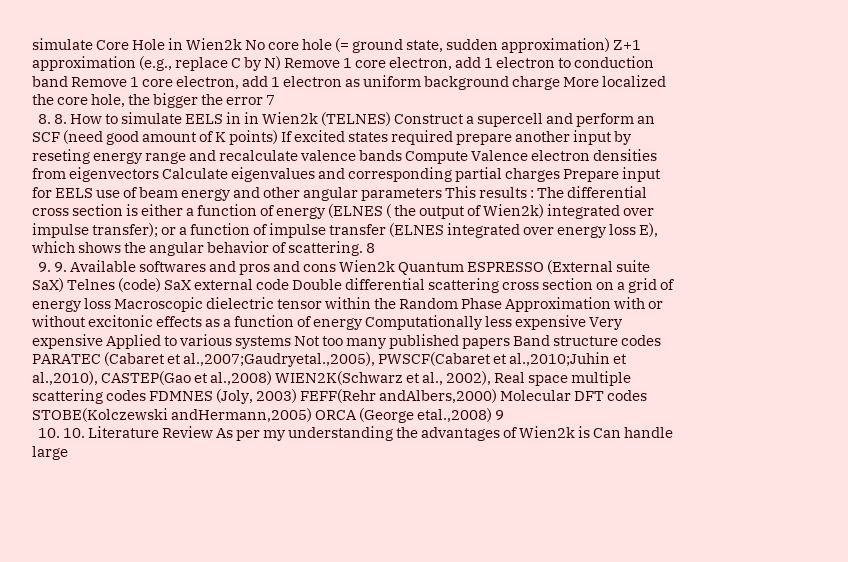simulate Core Hole in Wien2k No core hole (= ground state, sudden approximation) Z+1 approximation (e.g., replace C by N) Remove 1 core electron, add 1 electron to conduction band Remove 1 core electron, add 1 electron as uniform background charge More localized the core hole, the bigger the error 7
  8. 8. How to simulate EELS in in Wien2k (TELNES) Construct a supercell and perform an SCF (need good amount of K points) If excited states required prepare another input by reseting energy range and recalculate valence bands Compute Valence electron densities from eigenvectors Calculate eigenvalues and corresponding partial charges Prepare input for EELS use of beam energy and other angular parameters This results : The differential cross section is either a function of energy (ELNES ( the output of Wien2k) integrated over impulse transfer); or a function of impulse transfer (ELNES integrated over energy loss E), which shows the angular behavior of scattering. 8
  9. 9. Available softwares and pros and cons Wien2k Quantum ESPRESSO (External suite SaX) Telnes (code) SaX external code Double differential scattering cross section on a grid of energy loss Macroscopic dielectric tensor within the Random Phase Approximation with or without excitonic effects as a function of energy Computationally less expensive Very expensive Applied to various systems Not too many published papers Band structure codes PARATEC (Cabaret et al.,2007;Gaudryetal.,2005), PWSCF(Cabaret et al.,2010;Juhin et al.,2010), CASTEP(Gao et al.,2008) WIEN2K(Schwarz et al., 2002), Real space multiple scattering codes FDMNES (Joly, 2003) FEFF(Rehr andAlbers,2000) Molecular DFT codes STOBE(Kolczewski andHermann,2005) ORCA (George etal.,2008) 9
  10. 10. Literature Review As per my understanding the advantages of Wien2k is Can handle large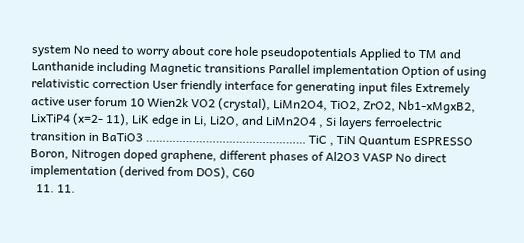system No need to worry about core hole pseudopotentials Applied to TM and Lanthanide including Magnetic transitions Parallel implementation Option of using relativistic correction User friendly interface for generating input files Extremely active user forum 10 Wien2k VO2 (crystal), LiMn2O4, TiO2, ZrO2, Nb1-xMgxB2, LixTiP4 (x=2- 11), LiK edge in Li, Li2O, and LiMn2O4 , Si layers ferroelectric transition in BaTiO3 ………………………………………… TiC , TiN Quantum ESPRESSO Boron, Nitrogen doped graphene, different phases of Al2O3 VASP No direct implementation (derived from DOS), C60
  11. 11.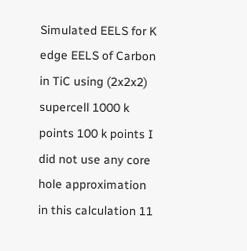Simulated EELS for K edge EELS of Carbon in TiC using (2x2x2) supercell 1000 k points 100 k points I did not use any core hole approximation in this calculation 11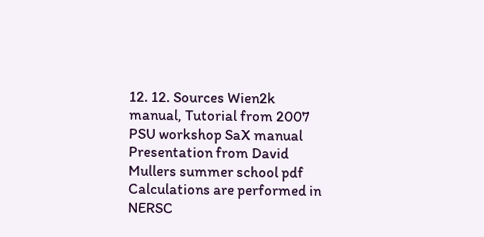12. 12. Sources Wien2k manual, Tutorial from 2007 PSU workshop SaX manual Presentation from David Mullers summer school pdf Calculations are performed in NERSC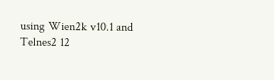using Wien2k v10.1 and Telnes2 12